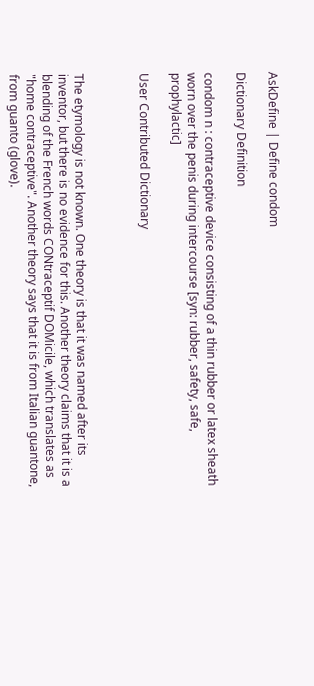AskDefine | Define condom

Dictionary Definition

condom n : contraceptive device consisting of a thin rubber or latex sheath worn over the penis during intercourse [syn: rubber, safety, safe, prophylactic]

User Contributed Dictionary



The etymology is not known. One theory is that it was named after its inventor, but there is no evidence for this. Another theory claims that it is a blending of the French words CONtraceptif DOMicile, which translates as "home contraceptive". Another theory says that it is from Italian guantone, from guanto (glove).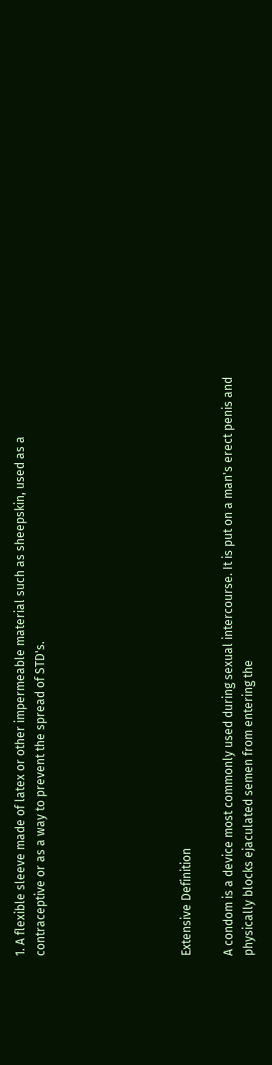1. A flexible sleeve made of latex or other impermeable material such as sheepskin, used as a contraceptive or as a way to prevent the spread of STD's.






Extensive Definition

A condom is a device most commonly used during sexual intercourse. It is put on a man's erect penis and physically blocks ejaculated semen from entering the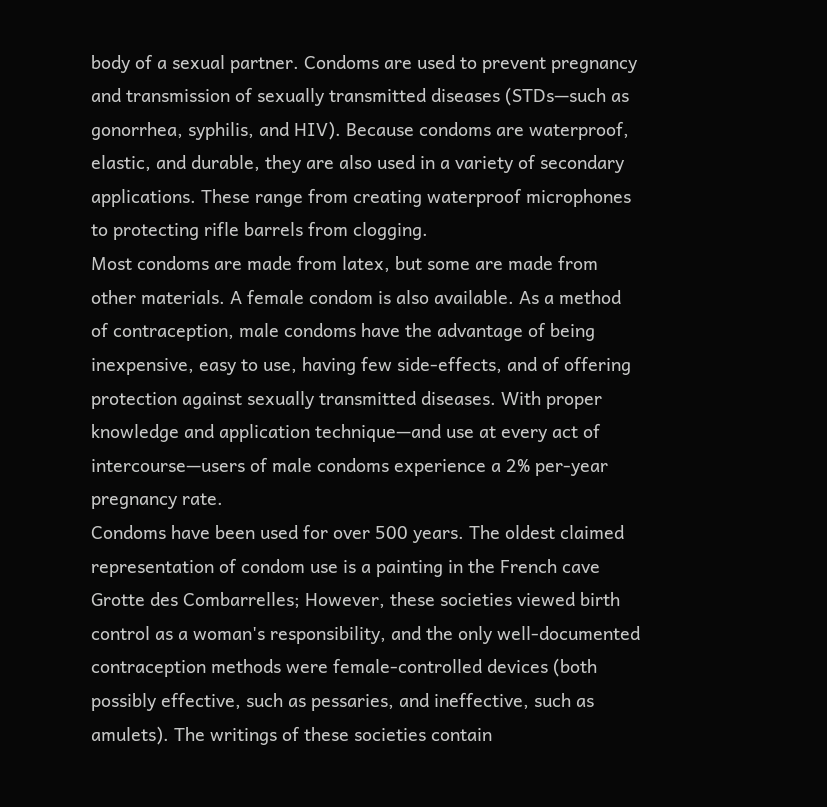body of a sexual partner. Condoms are used to prevent pregnancy and transmission of sexually transmitted diseases (STDs—such as gonorrhea, syphilis, and HIV). Because condoms are waterproof, elastic, and durable, they are also used in a variety of secondary applications. These range from creating waterproof microphones to protecting rifle barrels from clogging.
Most condoms are made from latex, but some are made from other materials. A female condom is also available. As a method of contraception, male condoms have the advantage of being inexpensive, easy to use, having few side-effects, and of offering protection against sexually transmitted diseases. With proper knowledge and application technique—and use at every act of intercourse—users of male condoms experience a 2% per-year pregnancy rate.
Condoms have been used for over 500 years. The oldest claimed representation of condom use is a painting in the French cave Grotte des Combarrelles; However, these societies viewed birth control as a woman's responsibility, and the only well-documented contraception methods were female-controlled devices (both possibly effective, such as pessaries, and ineffective, such as amulets). The writings of these societies contain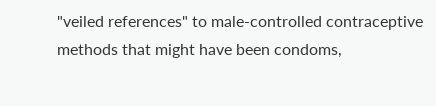"veiled references" to male-controlled contraceptive methods that might have been condoms,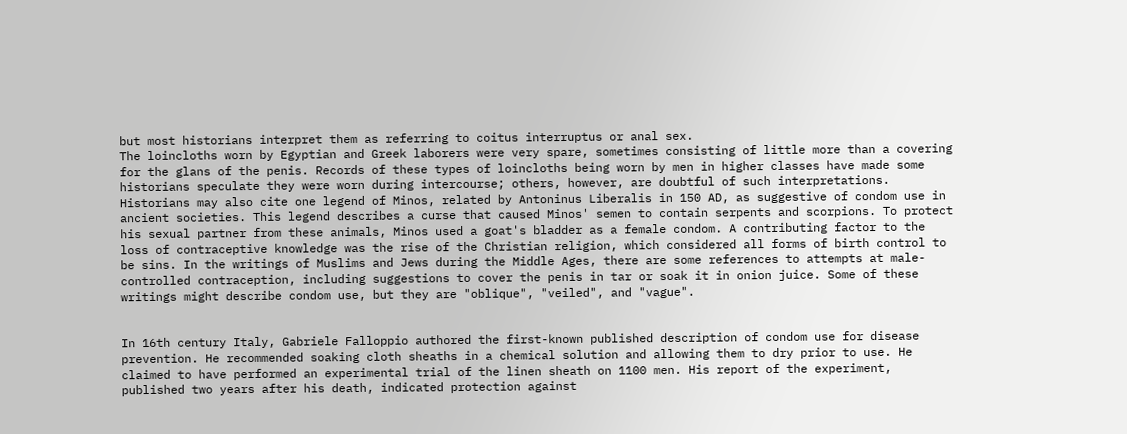but most historians interpret them as referring to coitus interruptus or anal sex.
The loincloths worn by Egyptian and Greek laborers were very spare, sometimes consisting of little more than a covering for the glans of the penis. Records of these types of loincloths being worn by men in higher classes have made some historians speculate they were worn during intercourse; others, however, are doubtful of such interpretations. Historians may also cite one legend of Minos, related by Antoninus Liberalis in 150 AD, as suggestive of condom use in ancient societies. This legend describes a curse that caused Minos' semen to contain serpents and scorpions. To protect his sexual partner from these animals, Minos used a goat's bladder as a female condom. A contributing factor to the loss of contraceptive knowledge was the rise of the Christian religion, which considered all forms of birth control to be sins. In the writings of Muslims and Jews during the Middle Ages, there are some references to attempts at male-controlled contraception, including suggestions to cover the penis in tar or soak it in onion juice. Some of these writings might describe condom use, but they are "oblique", "veiled", and "vague".


In 16th century Italy, Gabriele Falloppio authored the first-known published description of condom use for disease prevention. He recommended soaking cloth sheaths in a chemical solution and allowing them to dry prior to use. He claimed to have performed an experimental trial of the linen sheath on 1100 men. His report of the experiment, published two years after his death, indicated protection against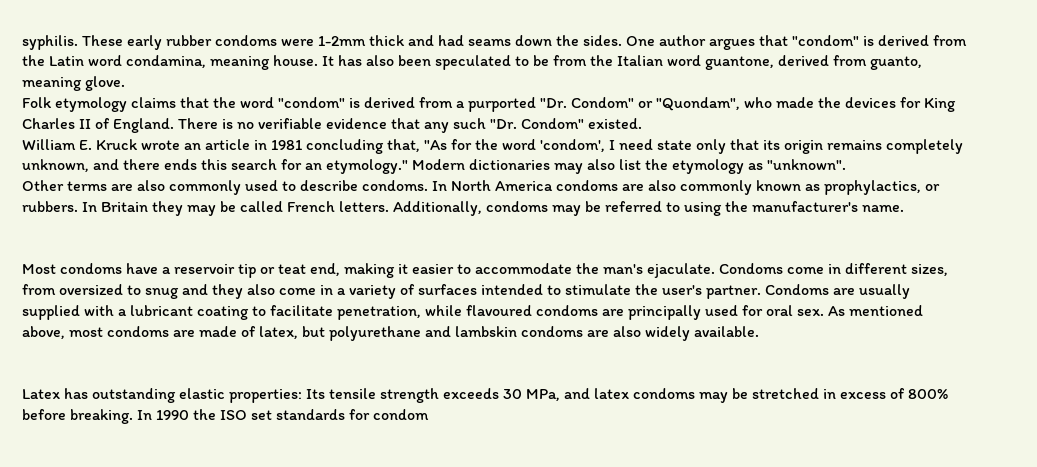syphilis. These early rubber condoms were 1-2mm thick and had seams down the sides. One author argues that "condom" is derived from the Latin word condamina, meaning house. It has also been speculated to be from the Italian word guantone, derived from guanto, meaning glove.
Folk etymology claims that the word "condom" is derived from a purported "Dr. Condom" or "Quondam", who made the devices for King Charles II of England. There is no verifiable evidence that any such "Dr. Condom" existed.
William E. Kruck wrote an article in 1981 concluding that, "As for the word 'condom', I need state only that its origin remains completely unknown, and there ends this search for an etymology." Modern dictionaries may also list the etymology as "unknown".
Other terms are also commonly used to describe condoms. In North America condoms are also commonly known as prophylactics, or rubbers. In Britain they may be called French letters. Additionally, condoms may be referred to using the manufacturer's name.


Most condoms have a reservoir tip or teat end, making it easier to accommodate the man's ejaculate. Condoms come in different sizes, from oversized to snug and they also come in a variety of surfaces intended to stimulate the user's partner. Condoms are usually supplied with a lubricant coating to facilitate penetration, while flavoured condoms are principally used for oral sex. As mentioned above, most condoms are made of latex, but polyurethane and lambskin condoms are also widely available.


Latex has outstanding elastic properties: Its tensile strength exceeds 30 MPa, and latex condoms may be stretched in excess of 800% before breaking. In 1990 the ISO set standards for condom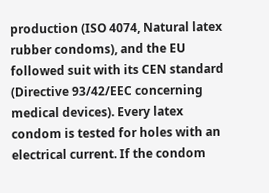production (ISO 4074, Natural latex rubber condoms), and the EU followed suit with its CEN standard (Directive 93/42/EEC concerning medical devices). Every latex condom is tested for holes with an electrical current. If the condom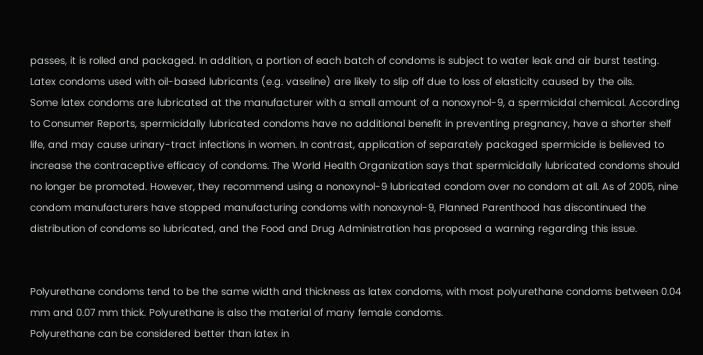passes, it is rolled and packaged. In addition, a portion of each batch of condoms is subject to water leak and air burst testing. Latex condoms used with oil-based lubricants (e.g. vaseline) are likely to slip off due to loss of elasticity caused by the oils.
Some latex condoms are lubricated at the manufacturer with a small amount of a nonoxynol-9, a spermicidal chemical. According to Consumer Reports, spermicidally lubricated condoms have no additional benefit in preventing pregnancy, have a shorter shelf life, and may cause urinary-tract infections in women. In contrast, application of separately packaged spermicide is believed to increase the contraceptive efficacy of condoms. The World Health Organization says that spermicidally lubricated condoms should no longer be promoted. However, they recommend using a nonoxynol-9 lubricated condom over no condom at all. As of 2005, nine condom manufacturers have stopped manufacturing condoms with nonoxynol-9, Planned Parenthood has discontinued the distribution of condoms so lubricated, and the Food and Drug Administration has proposed a warning regarding this issue.


Polyurethane condoms tend to be the same width and thickness as latex condoms, with most polyurethane condoms between 0.04 mm and 0.07 mm thick. Polyurethane is also the material of many female condoms.
Polyurethane can be considered better than latex in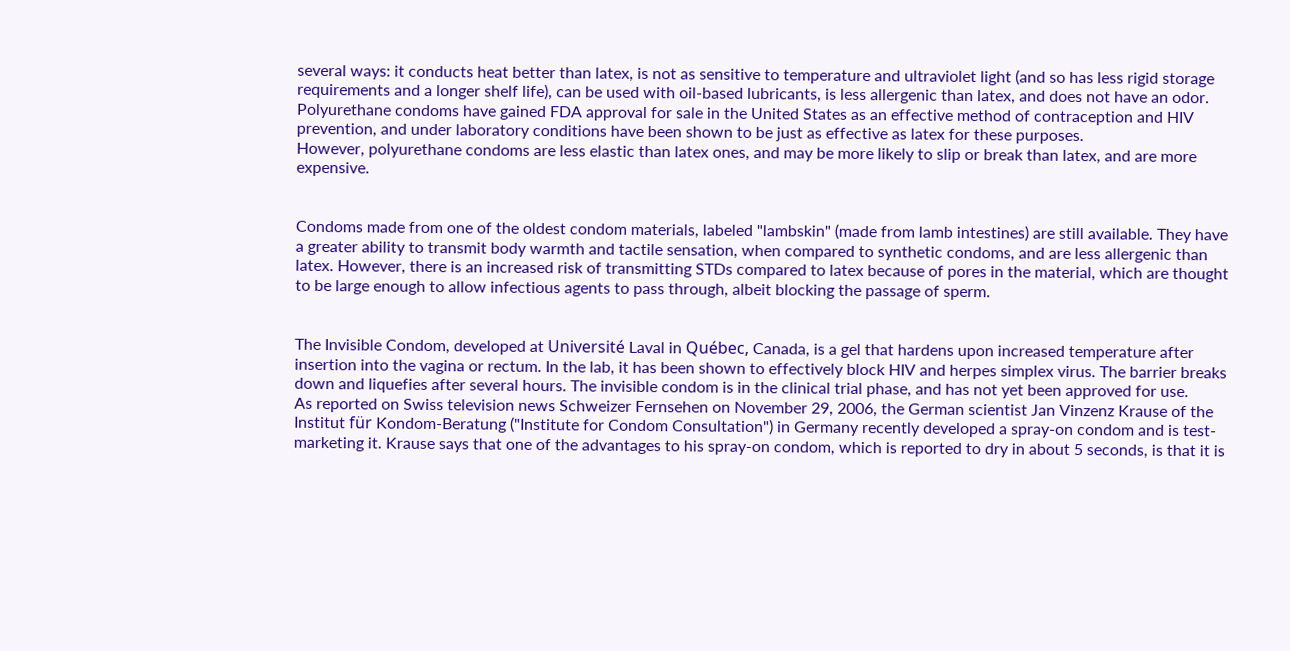several ways: it conducts heat better than latex, is not as sensitive to temperature and ultraviolet light (and so has less rigid storage requirements and a longer shelf life), can be used with oil-based lubricants, is less allergenic than latex, and does not have an odor. Polyurethane condoms have gained FDA approval for sale in the United States as an effective method of contraception and HIV prevention, and under laboratory conditions have been shown to be just as effective as latex for these purposes.
However, polyurethane condoms are less elastic than latex ones, and may be more likely to slip or break than latex, and are more expensive.


Condoms made from one of the oldest condom materials, labeled "lambskin" (made from lamb intestines) are still available. They have a greater ability to transmit body warmth and tactile sensation, when compared to synthetic condoms, and are less allergenic than latex. However, there is an increased risk of transmitting STDs compared to latex because of pores in the material, which are thought to be large enough to allow infectious agents to pass through, albeit blocking the passage of sperm.


The Invisible Condom, developed at Université Laval in Québec, Canada, is a gel that hardens upon increased temperature after insertion into the vagina or rectum. In the lab, it has been shown to effectively block HIV and herpes simplex virus. The barrier breaks down and liquefies after several hours. The invisible condom is in the clinical trial phase, and has not yet been approved for use.
As reported on Swiss television news Schweizer Fernsehen on November 29, 2006, the German scientist Jan Vinzenz Krause of the Institut für Kondom-Beratung ("Institute for Condom Consultation") in Germany recently developed a spray-on condom and is test-marketing it. Krause says that one of the advantages to his spray-on condom, which is reported to dry in about 5 seconds, is that it is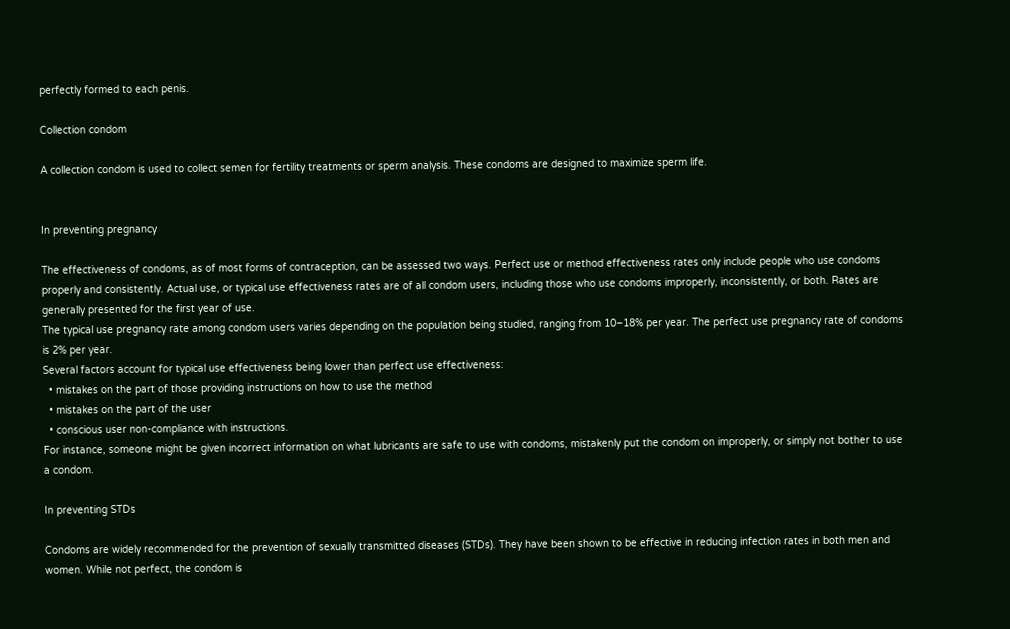perfectly formed to each penis.

Collection condom

A collection condom is used to collect semen for fertility treatments or sperm analysis. These condoms are designed to maximize sperm life.


In preventing pregnancy

The effectiveness of condoms, as of most forms of contraception, can be assessed two ways. Perfect use or method effectiveness rates only include people who use condoms properly and consistently. Actual use, or typical use effectiveness rates are of all condom users, including those who use condoms improperly, inconsistently, or both. Rates are generally presented for the first year of use.
The typical use pregnancy rate among condom users varies depending on the population being studied, ranging from 10–18% per year. The perfect use pregnancy rate of condoms is 2% per year.
Several factors account for typical use effectiveness being lower than perfect use effectiveness:
  • mistakes on the part of those providing instructions on how to use the method
  • mistakes on the part of the user
  • conscious user non-compliance with instructions.
For instance, someone might be given incorrect information on what lubricants are safe to use with condoms, mistakenly put the condom on improperly, or simply not bother to use a condom.

In preventing STDs

Condoms are widely recommended for the prevention of sexually transmitted diseases (STDs). They have been shown to be effective in reducing infection rates in both men and women. While not perfect, the condom is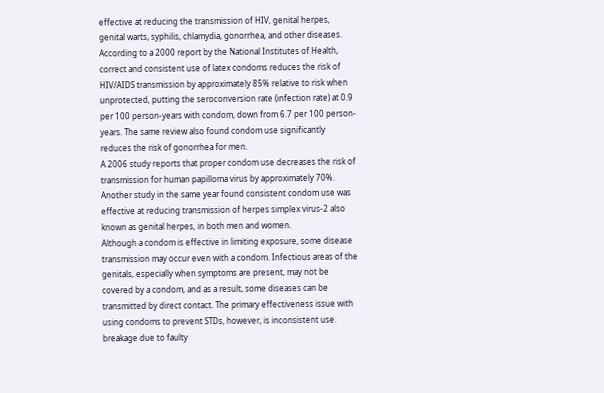effective at reducing the transmission of HIV, genital herpes, genital warts, syphilis, chlamydia, gonorrhea, and other diseases.
According to a 2000 report by the National Institutes of Health, correct and consistent use of latex condoms reduces the risk of HIV/AIDS transmission by approximately 85% relative to risk when unprotected, putting the seroconversion rate (infection rate) at 0.9 per 100 person-years with condom, down from 6.7 per 100 person-years. The same review also found condom use significantly reduces the risk of gonorrhea for men.
A 2006 study reports that proper condom use decreases the risk of transmission for human papilloma virus by approximately 70%. Another study in the same year found consistent condom use was effective at reducing transmission of herpes simplex virus-2 also known as genital herpes, in both men and women.
Although a condom is effective in limiting exposure, some disease transmission may occur even with a condom. Infectious areas of the genitals, especially when symptoms are present, may not be covered by a condom, and as a result, some diseases can be transmitted by direct contact. The primary effectiveness issue with using condoms to prevent STDs, however, is inconsistent use. breakage due to faulty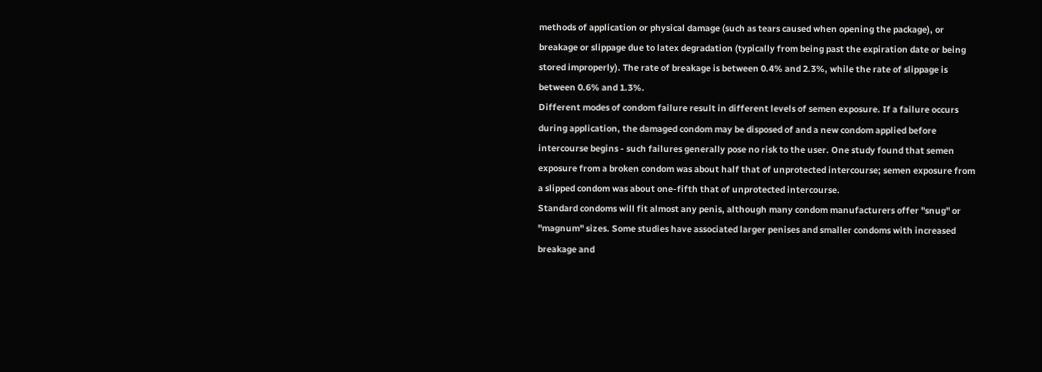methods of application or physical damage (such as tears caused when opening the package), or breakage or slippage due to latex degradation (typically from being past the expiration date or being stored improperly). The rate of breakage is between 0.4% and 2.3%, while the rate of slippage is between 0.6% and 1.3%.
Different modes of condom failure result in different levels of semen exposure. If a failure occurs during application, the damaged condom may be disposed of and a new condom applied before intercourse begins - such failures generally pose no risk to the user. One study found that semen exposure from a broken condom was about half that of unprotected intercourse; semen exposure from a slipped condom was about one-fifth that of unprotected intercourse.
Standard condoms will fit almost any penis, although many condom manufacturers offer "snug" or "magnum" sizes. Some studies have associated larger penises and smaller condoms with increased breakage and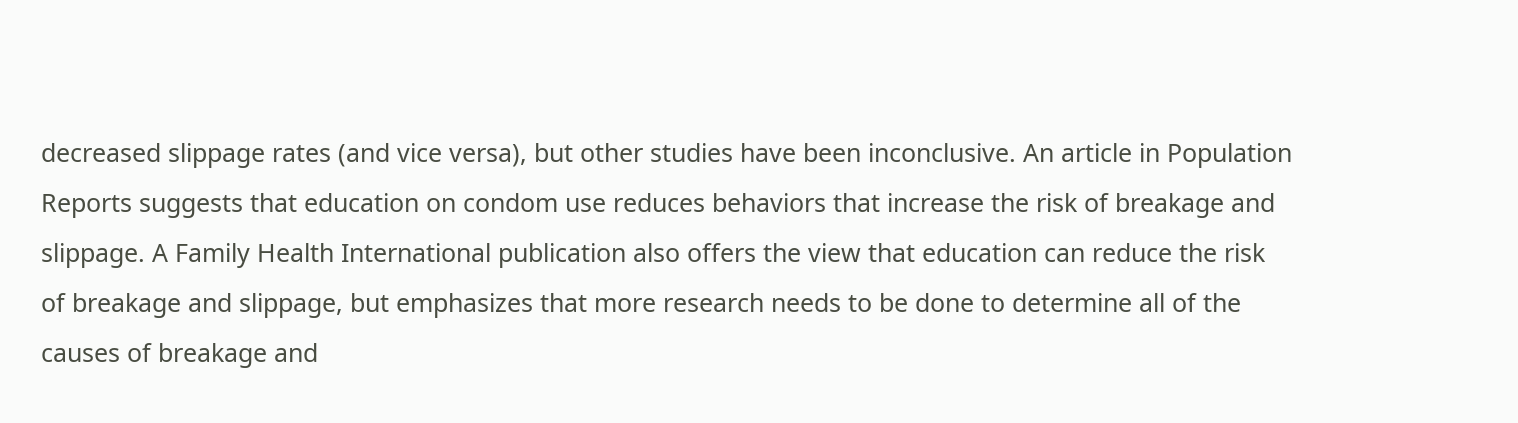decreased slippage rates (and vice versa), but other studies have been inconclusive. An article in Population Reports suggests that education on condom use reduces behaviors that increase the risk of breakage and slippage. A Family Health International publication also offers the view that education can reduce the risk of breakage and slippage, but emphasizes that more research needs to be done to determine all of the causes of breakage and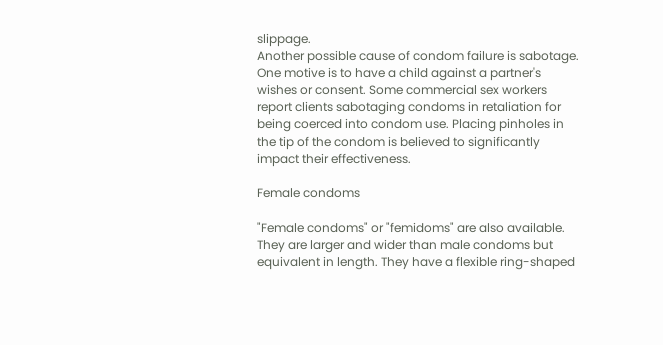slippage.
Another possible cause of condom failure is sabotage. One motive is to have a child against a partner's wishes or consent. Some commercial sex workers report clients sabotaging condoms in retaliation for being coerced into condom use. Placing pinholes in the tip of the condom is believed to significantly impact their effectiveness.

Female condoms

"Female condoms" or "femidoms" are also available. They are larger and wider than male condoms but equivalent in length. They have a flexible ring-shaped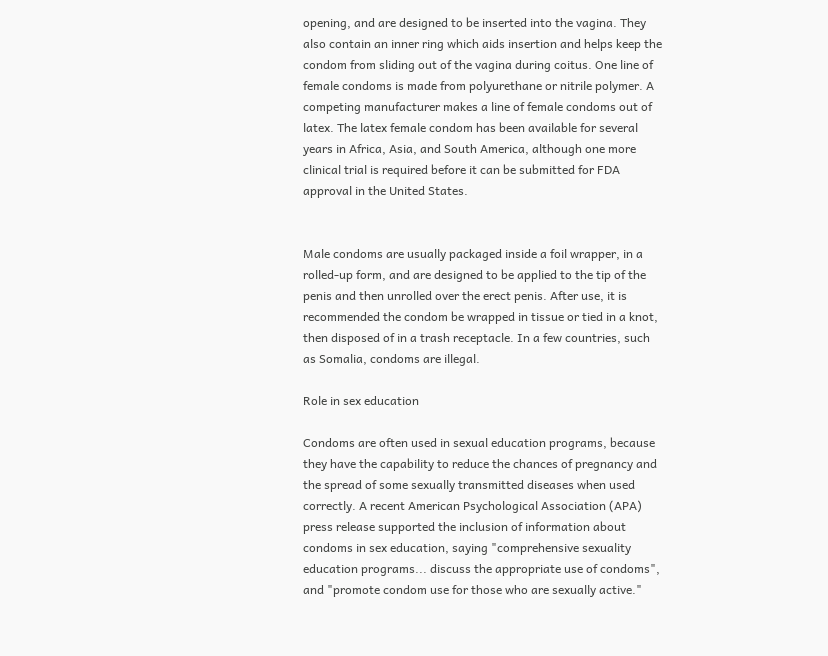opening, and are designed to be inserted into the vagina. They also contain an inner ring which aids insertion and helps keep the condom from sliding out of the vagina during coitus. One line of female condoms is made from polyurethane or nitrile polymer. A competing manufacturer makes a line of female condoms out of latex. The latex female condom has been available for several years in Africa, Asia, and South America, although one more clinical trial is required before it can be submitted for FDA approval in the United States.


Male condoms are usually packaged inside a foil wrapper, in a rolled-up form, and are designed to be applied to the tip of the penis and then unrolled over the erect penis. After use, it is recommended the condom be wrapped in tissue or tied in a knot, then disposed of in a trash receptacle. In a few countries, such as Somalia, condoms are illegal.

Role in sex education

Condoms are often used in sexual education programs, because they have the capability to reduce the chances of pregnancy and the spread of some sexually transmitted diseases when used correctly. A recent American Psychological Association (APA) press release supported the inclusion of information about condoms in sex education, saying "comprehensive sexuality education programs... discuss the appropriate use of condoms", and "promote condom use for those who are sexually active."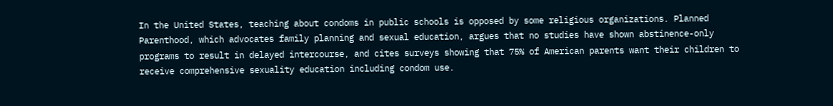In the United States, teaching about condoms in public schools is opposed by some religious organizations. Planned Parenthood, which advocates family planning and sexual education, argues that no studies have shown abstinence-only programs to result in delayed intercourse, and cites surveys showing that 75% of American parents want their children to receive comprehensive sexuality education including condom use.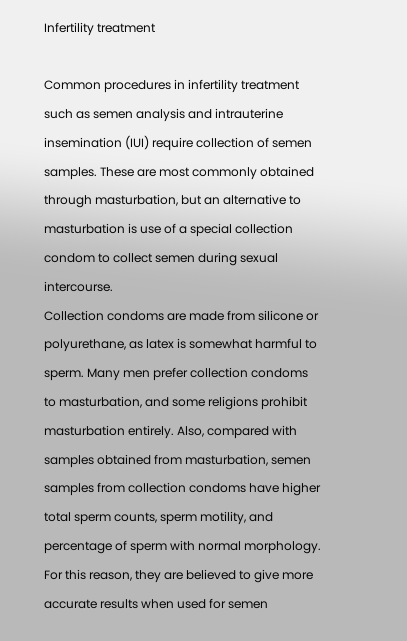Infertility treatment

Common procedures in infertility treatment such as semen analysis and intrauterine insemination (IUI) require collection of semen samples. These are most commonly obtained through masturbation, but an alternative to masturbation is use of a special collection condom to collect semen during sexual intercourse.
Collection condoms are made from silicone or polyurethane, as latex is somewhat harmful to sperm. Many men prefer collection condoms to masturbation, and some religions prohibit masturbation entirely. Also, compared with samples obtained from masturbation, semen samples from collection condoms have higher total sperm counts, sperm motility, and percentage of sperm with normal morphology. For this reason, they are believed to give more accurate results when used for semen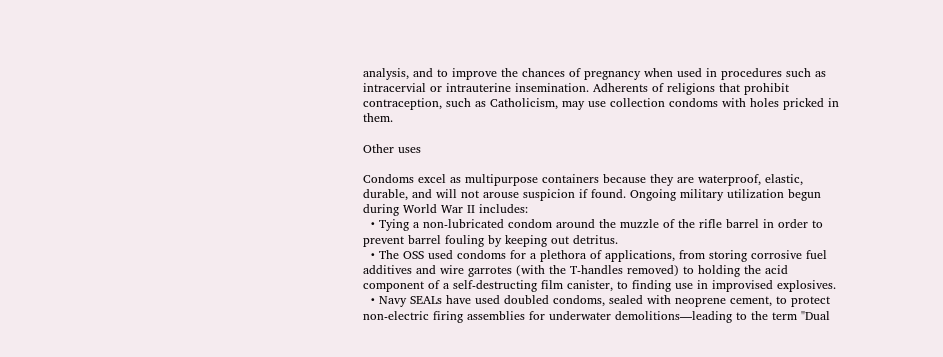analysis, and to improve the chances of pregnancy when used in procedures such as intracervial or intrauterine insemination. Adherents of religions that prohibit contraception, such as Catholicism, may use collection condoms with holes pricked in them.

Other uses

Condoms excel as multipurpose containers because they are waterproof, elastic, durable, and will not arouse suspicion if found. Ongoing military utilization begun during World War II includes:
  • Tying a non-lubricated condom around the muzzle of the rifle barrel in order to prevent barrel fouling by keeping out detritus.
  • The OSS used condoms for a plethora of applications, from storing corrosive fuel additives and wire garrotes (with the T-handles removed) to holding the acid component of a self-destructing film canister, to finding use in improvised explosives.
  • Navy SEALs have used doubled condoms, sealed with neoprene cement, to protect non-electric firing assemblies for underwater demolitions—leading to the term "Dual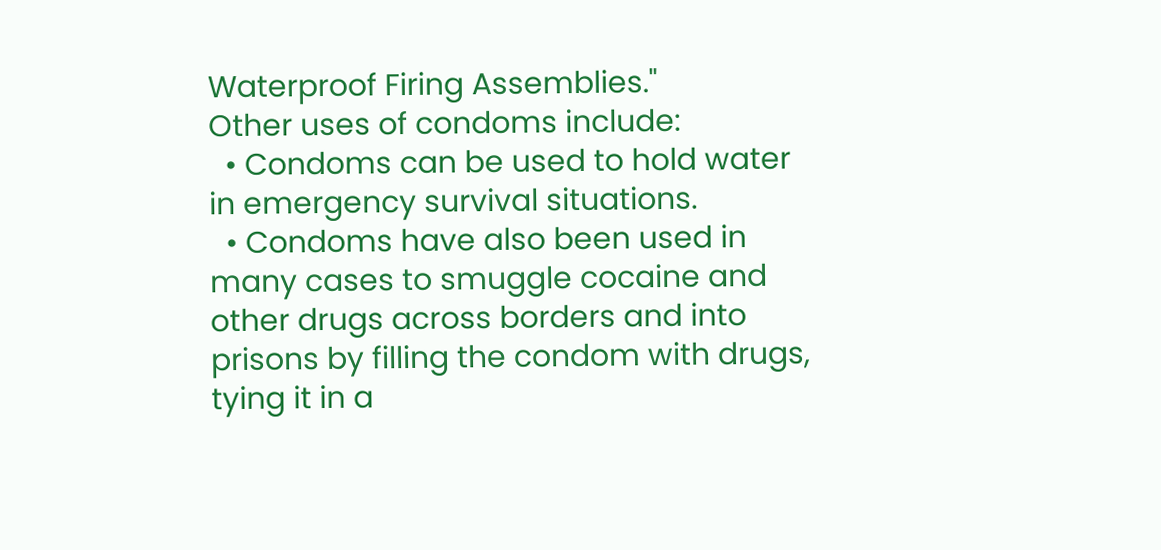Waterproof Firing Assemblies."
Other uses of condoms include:
  • Condoms can be used to hold water in emergency survival situations.
  • Condoms have also been used in many cases to smuggle cocaine and other drugs across borders and into prisons by filling the condom with drugs, tying it in a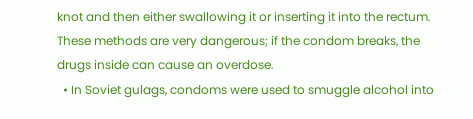knot and then either swallowing it or inserting it into the rectum. These methods are very dangerous; if the condom breaks, the drugs inside can cause an overdose.
  • In Soviet gulags, condoms were used to smuggle alcohol into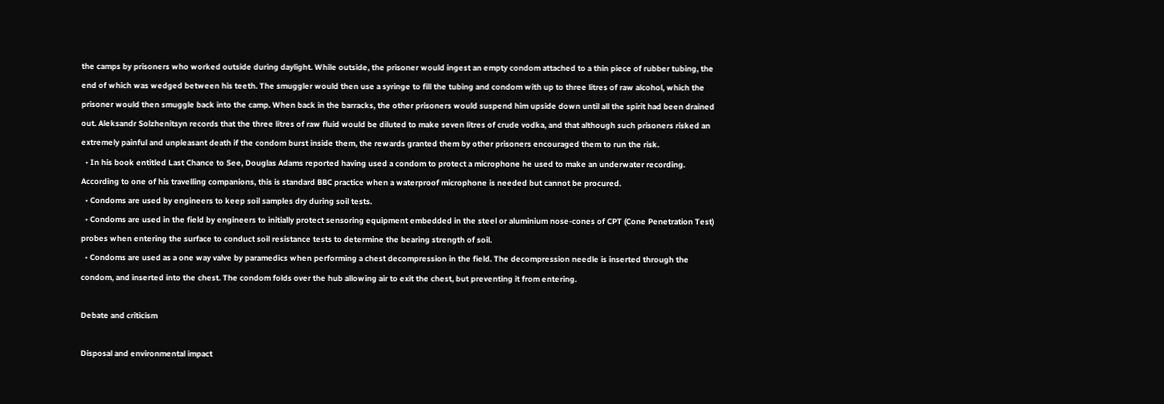the camps by prisoners who worked outside during daylight. While outside, the prisoner would ingest an empty condom attached to a thin piece of rubber tubing, the end of which was wedged between his teeth. The smuggler would then use a syringe to fill the tubing and condom with up to three litres of raw alcohol, which the prisoner would then smuggle back into the camp. When back in the barracks, the other prisoners would suspend him upside down until all the spirit had been drained out. Aleksandr Solzhenitsyn records that the three litres of raw fluid would be diluted to make seven litres of crude vodka, and that although such prisoners risked an extremely painful and unpleasant death if the condom burst inside them, the rewards granted them by other prisoners encouraged them to run the risk.
  • In his book entitled Last Chance to See, Douglas Adams reported having used a condom to protect a microphone he used to make an underwater recording. According to one of his travelling companions, this is standard BBC practice when a waterproof microphone is needed but cannot be procured.
  • Condoms are used by engineers to keep soil samples dry during soil tests.
  • Condoms are used in the field by engineers to initially protect sensoring equipment embedded in the steel or aluminium nose-cones of CPT (Cone Penetration Test) probes when entering the surface to conduct soil resistance tests to determine the bearing strength of soil.
  • Condoms are used as a one way valve by paramedics when performing a chest decompression in the field. The decompression needle is inserted through the condom, and inserted into the chest. The condom folds over the hub allowing air to exit the chest, but preventing it from entering.

Debate and criticism

Disposal and environmental impact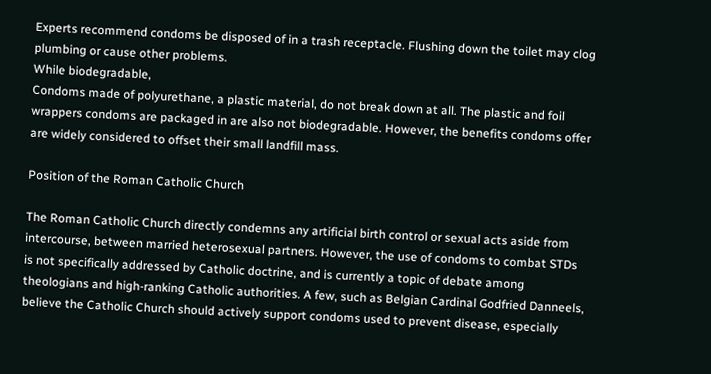Experts recommend condoms be disposed of in a trash receptacle. Flushing down the toilet may clog plumbing or cause other problems.
While biodegradable,
Condoms made of polyurethane, a plastic material, do not break down at all. The plastic and foil wrappers condoms are packaged in are also not biodegradable. However, the benefits condoms offer are widely considered to offset their small landfill mass.

Position of the Roman Catholic Church

The Roman Catholic Church directly condemns any artificial birth control or sexual acts aside from intercourse, between married heterosexual partners. However, the use of condoms to combat STDs is not specifically addressed by Catholic doctrine, and is currently a topic of debate among theologians and high-ranking Catholic authorities. A few, such as Belgian Cardinal Godfried Danneels, believe the Catholic Church should actively support condoms used to prevent disease, especially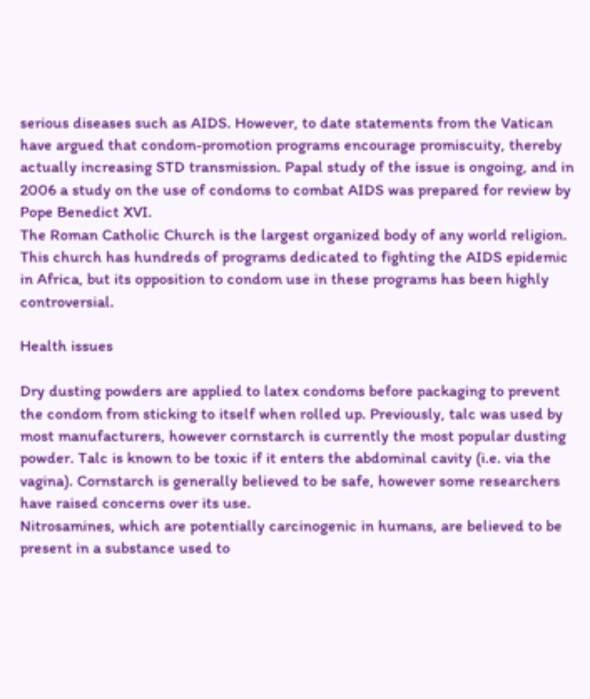serious diseases such as AIDS. However, to date statements from the Vatican have argued that condom-promotion programs encourage promiscuity, thereby actually increasing STD transmission. Papal study of the issue is ongoing, and in 2006 a study on the use of condoms to combat AIDS was prepared for review by Pope Benedict XVI.
The Roman Catholic Church is the largest organized body of any world religion. This church has hundreds of programs dedicated to fighting the AIDS epidemic in Africa, but its opposition to condom use in these programs has been highly controversial.

Health issues

Dry dusting powders are applied to latex condoms before packaging to prevent the condom from sticking to itself when rolled up. Previously, talc was used by most manufacturers, however cornstarch is currently the most popular dusting powder. Talc is known to be toxic if it enters the abdominal cavity (i.e. via the vagina). Cornstarch is generally believed to be safe, however some researchers have raised concerns over its use.
Nitrosamines, which are potentially carcinogenic in humans, are believed to be present in a substance used to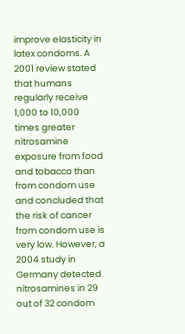improve elasticity in latex condoms. A 2001 review stated that humans regularly receive 1,000 to 10,000 times greater nitrosamine exposure from food and tobacco than from condom use and concluded that the risk of cancer from condom use is very low. However, a 2004 study in Germany detected nitrosamines in 29 out of 32 condom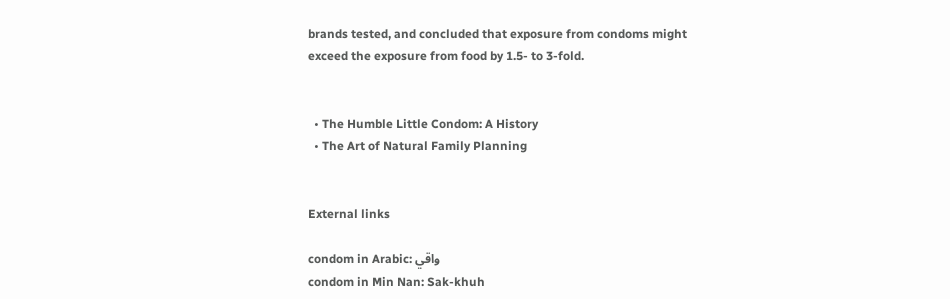brands tested, and concluded that exposure from condoms might exceed the exposure from food by 1.5- to 3-fold.


  • The Humble Little Condom: A History
  • The Art of Natural Family Planning


External links

condom in Arabic: واقي
condom in Min Nan: Sak-khuh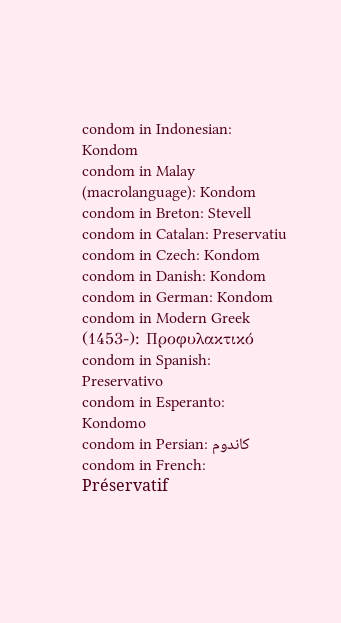condom in Indonesian: Kondom
condom in Malay (macrolanguage): Kondom
condom in Breton: Stevell
condom in Catalan: Preservatiu
condom in Czech: Kondom
condom in Danish: Kondom
condom in German: Kondom
condom in Modern Greek (1453-): Προφυλακτικό
condom in Spanish: Preservativo
condom in Esperanto: Kondomo
condom in Persian: کاندوم
condom in French: Préservatif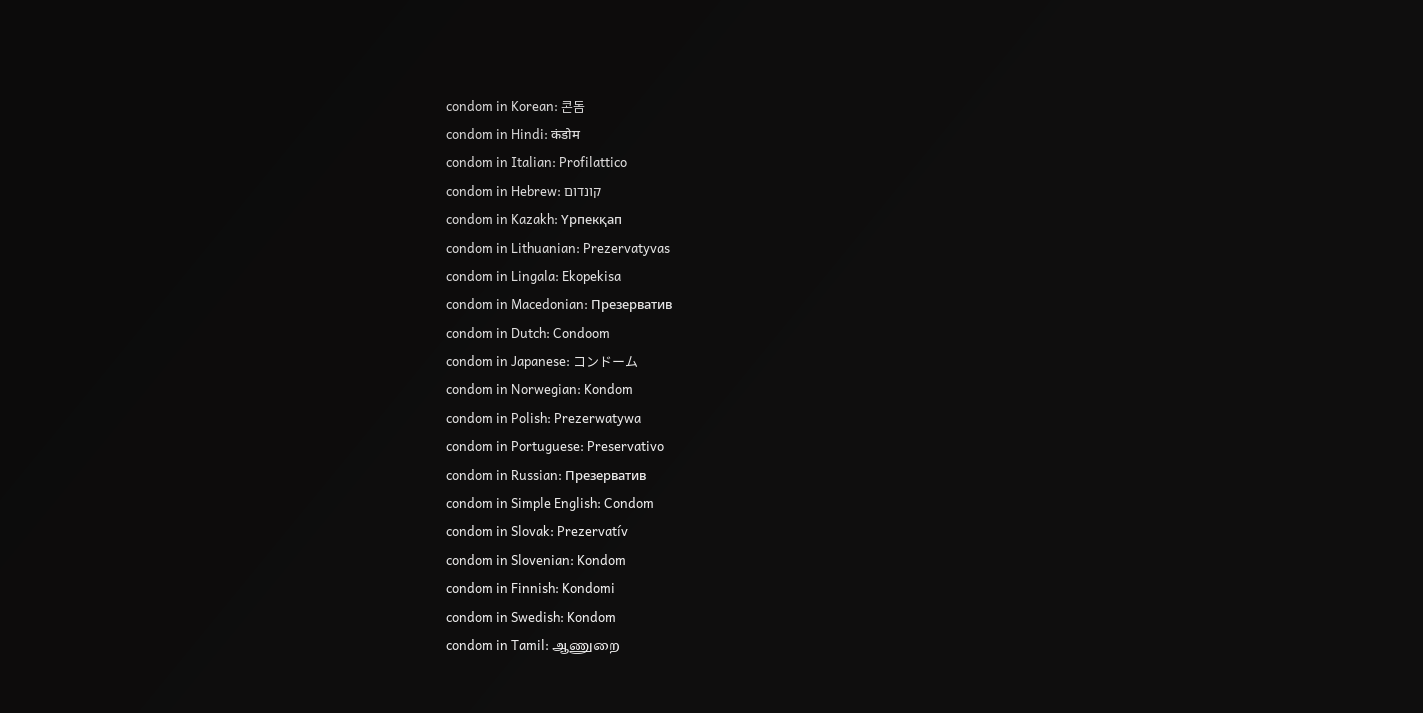condom in Korean: 콘돔
condom in Hindi: कंडोम
condom in Italian: Profilattico
condom in Hebrew: קונדום
condom in Kazakh: Үрпекқап
condom in Lithuanian: Prezervatyvas
condom in Lingala: Ekopekisa
condom in Macedonian: Презерватив
condom in Dutch: Condoom
condom in Japanese: コンドーム
condom in Norwegian: Kondom
condom in Polish: Prezerwatywa
condom in Portuguese: Preservativo
condom in Russian: Презерватив
condom in Simple English: Condom
condom in Slovak: Prezervatív
condom in Slovenian: Kondom
condom in Finnish: Kondomi
condom in Swedish: Kondom
condom in Tamil: ஆணுறை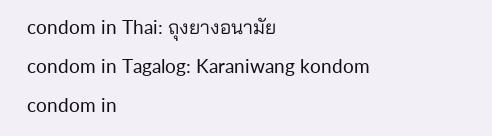condom in Thai: ถุงยางอนามัย
condom in Tagalog: Karaniwang kondom
condom in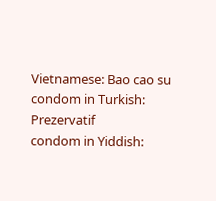Vietnamese: Bao cao su
condom in Turkish: Prezervatif
condom in Yiddish: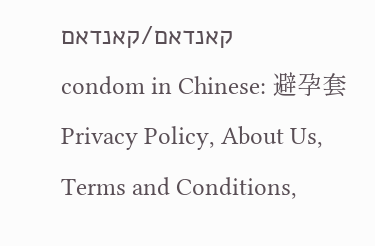קאנדאם/קאנדאם
condom in Chinese: 避孕套
Privacy Policy, About Us, Terms and Conditions,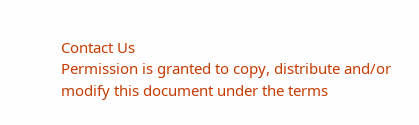Contact Us
Permission is granted to copy, distribute and/or modify this document under the terms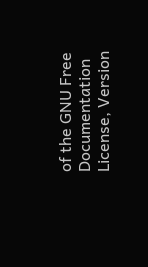of the GNU Free Documentation License, Version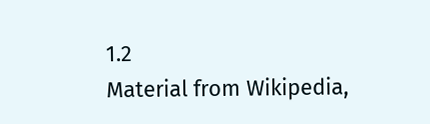1.2
Material from Wikipedia,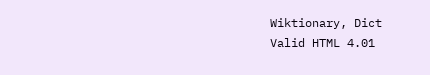Wiktionary, Dict
Valid HTML 4.01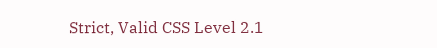Strict, Valid CSS Level 2.1